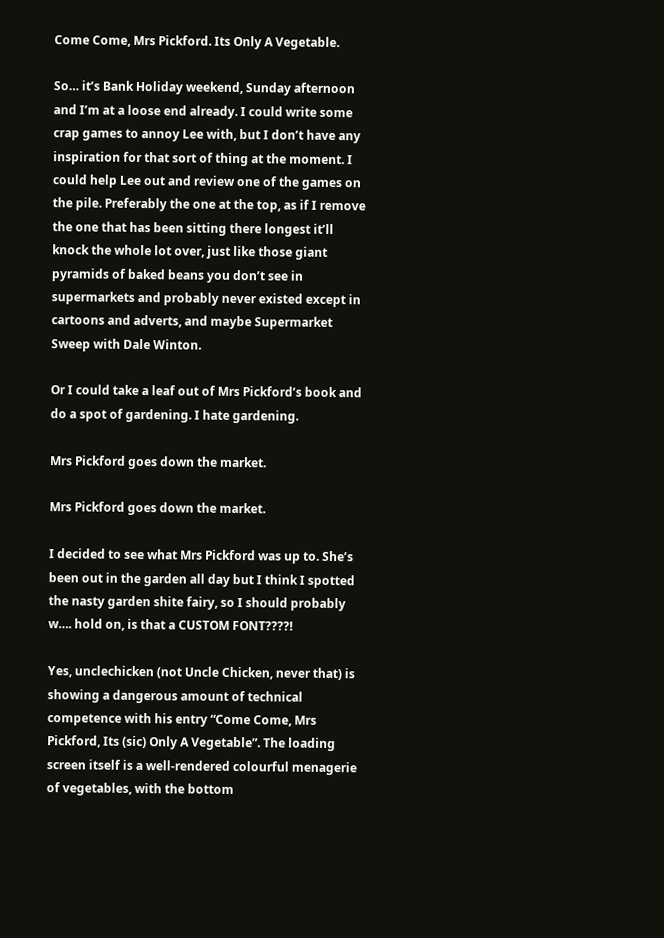Come Come, Mrs Pickford. Its Only A Vegetable.

So… it’s Bank Holiday weekend, Sunday afternoon and I’m at a loose end already. I could write some crap games to annoy Lee with, but I don’t have any inspiration for that sort of thing at the moment. I could help Lee out and review one of the games on the pile. Preferably the one at the top, as if I remove the one that has been sitting there longest it’ll knock the whole lot over, just like those giant pyramids of baked beans you don’t see in supermarkets and probably never existed except in cartoons and adverts, and maybe Supermarket Sweep with Dale Winton.

Or I could take a leaf out of Mrs Pickford’s book and do a spot of gardening. I hate gardening.

Mrs Pickford goes down the market.

Mrs Pickford goes down the market.

I decided to see what Mrs Pickford was up to. She’s been out in the garden all day but I think I spotted the nasty garden shite fairy, so I should probably w…. hold on, is that a CUSTOM FONT????!

Yes, unclechicken (not Uncle Chicken, never that) is showing a dangerous amount of technical competence with his entry “Come Come, Mrs Pickford, Its (sic) Only A Vegetable”. The loading screen itself is a well-rendered colourful menagerie of vegetables, with the bottom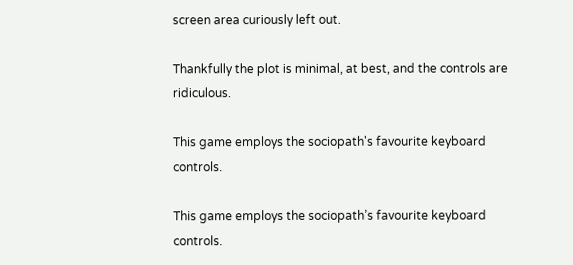screen area curiously left out.

Thankfully the plot is minimal, at best, and the controls are ridiculous.

This game employs the sociopath's favourite keyboard controls.

This game employs the sociopath’s favourite keyboard controls.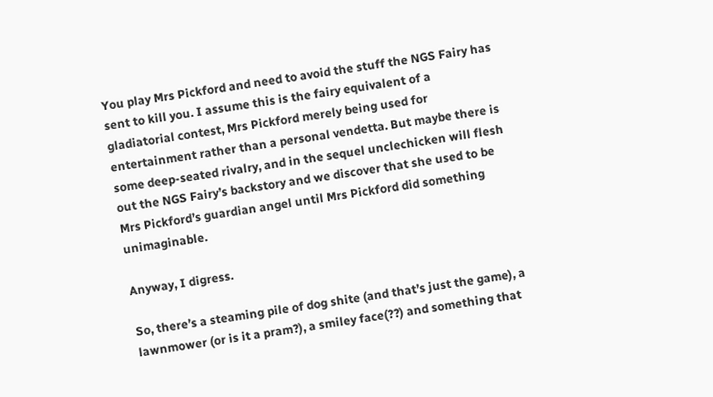You play Mrs Pickford and need to avoid the stuff the NGS Fairy has sent to kill you. I assume this is the fairy equivalent of a gladiatorial contest, Mrs Pickford merely being used for entertainment rather than a personal vendetta. But maybe there is some deep-seated rivalry, and in the sequel unclechicken will flesh out the NGS Fairy’s backstory and we discover that she used to be Mrs Pickford’s guardian angel until Mrs Pickford did something unimaginable.

Anyway, I digress.

So, there’s a steaming pile of dog shite (and that’s just the game), a lawnmower (or is it a pram?), a smiley face(??) and something that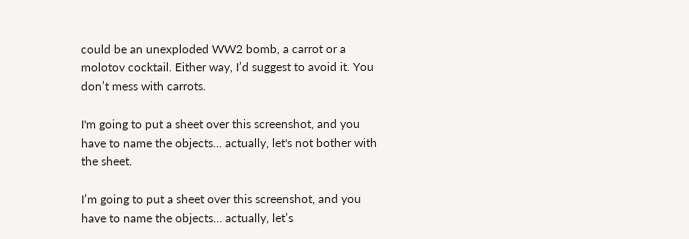could be an unexploded WW2 bomb, a carrot or a molotov cocktail. Either way, I’d suggest to avoid it. You don’t mess with carrots.

I'm going to put a sheet over this screenshot, and you have to name the objects... actually, let's not bother with the sheet.

I’m going to put a sheet over this screenshot, and you have to name the objects… actually, let’s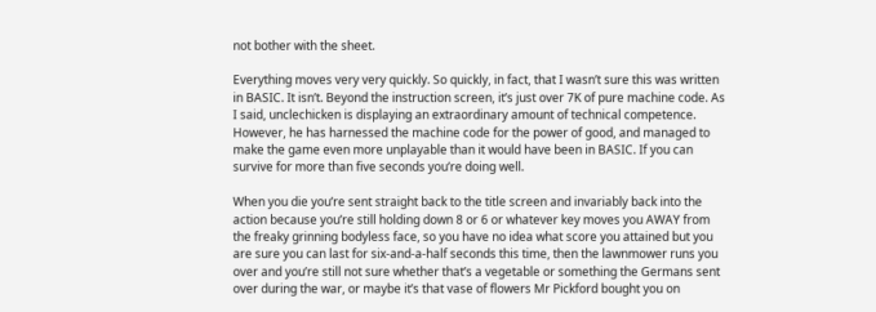not bother with the sheet.

Everything moves very very quickly. So quickly, in fact, that I wasn’t sure this was written in BASIC. It isn’t. Beyond the instruction screen, it’s just over 7K of pure machine code. As I said, unclechicken is displaying an extraordinary amount of technical competence. However, he has harnessed the machine code for the power of good, and managed to make the game even more unplayable than it would have been in BASIC. If you can survive for more than five seconds you’re doing well.

When you die you’re sent straight back to the title screen and invariably back into the action because you’re still holding down 8 or 6 or whatever key moves you AWAY from the freaky grinning bodyless face, so you have no idea what score you attained but you are sure you can last for six-and-a-half seconds this time, then the lawnmower runs you over and you’re still not sure whether that’s a vegetable or something the Germans sent over during the war, or maybe it’s that vase of flowers Mr Pickford bought you on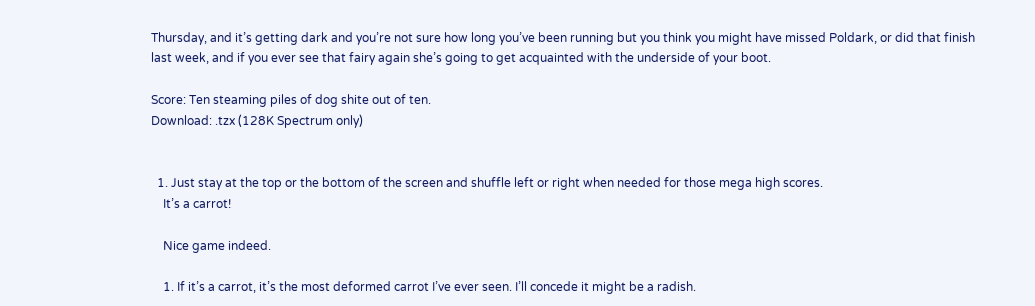Thursday, and it’s getting dark and you’re not sure how long you’ve been running but you think you might have missed Poldark, or did that finish last week, and if you ever see that fairy again she’s going to get acquainted with the underside of your boot.

Score: Ten steaming piles of dog shite out of ten.
Download: .tzx (128K Spectrum only)


  1. Just stay at the top or the bottom of the screen and shuffle left or right when needed for those mega high scores.
    It’s a carrot!

    Nice game indeed.

    1. If it’s a carrot, it’s the most deformed carrot I’ve ever seen. I’ll concede it might be a radish.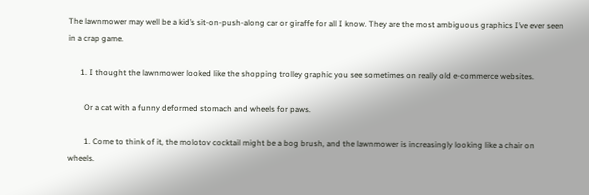The lawnmower may well be a kid’s sit-on-push-along car or giraffe for all I know. They are the most ambiguous graphics I’ve ever seen in a crap game.

      1. I thought the lawnmower looked like the shopping trolley graphic you see sometimes on really old e-commerce websites.

        Or a cat with a funny deformed stomach and wheels for paws.

        1. Come to think of it, the molotov cocktail might be a bog brush, and the lawnmower is increasingly looking like a chair on wheels.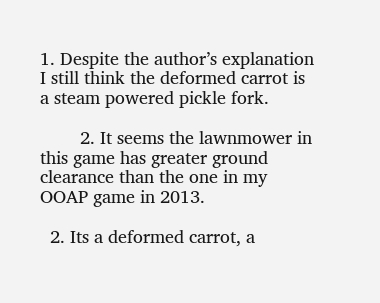1. Despite the author’s explanation I still think the deformed carrot is a steam powered pickle fork.

        2. It seems the lawnmower in this game has greater ground clearance than the one in my OOAP game in 2013.

  2. Its a deformed carrot, a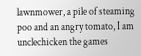lawnmower, a pile of steaming poo and an angry tomato, I am unclechicken the games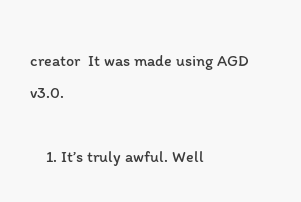creator  It was made using AGD v3.0.

    1. It’s truly awful. Well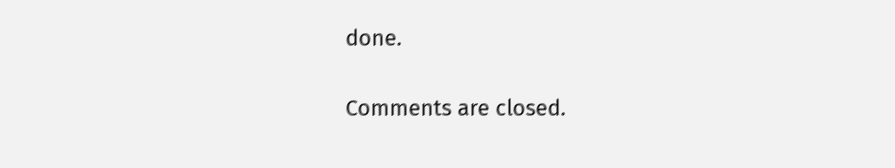done.

Comments are closed.